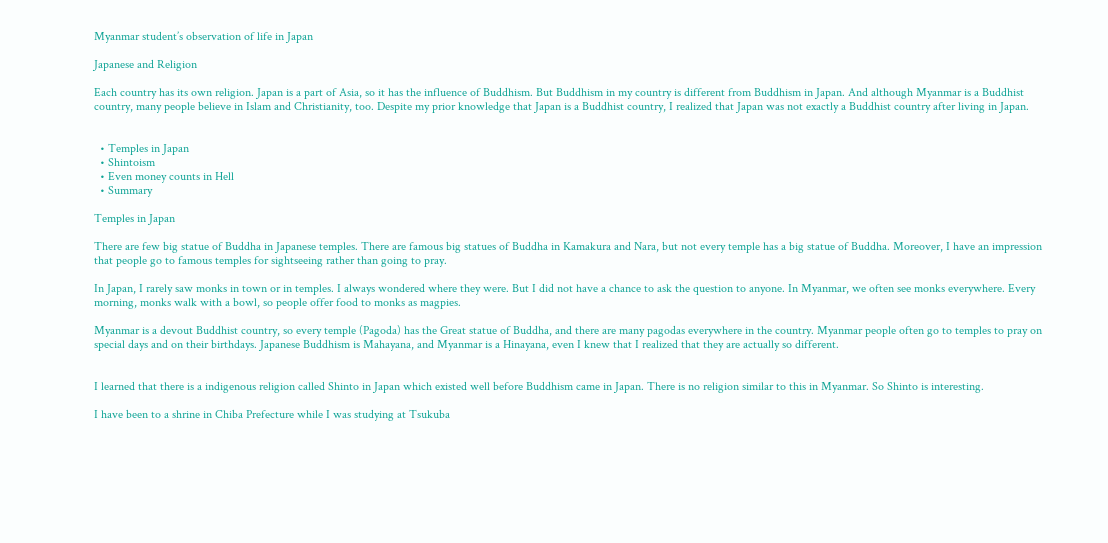Myanmar student’s observation of life in Japan

Japanese and Religion

Each country has its own religion. Japan is a part of Asia, so it has the influence of Buddhism. But Buddhism in my country is different from Buddhism in Japan. And although Myanmar is a Buddhist country, many people believe in Islam and Christianity, too. Despite my prior knowledge that Japan is a Buddhist country, I realized that Japan was not exactly a Buddhist country after living in Japan.


  • Temples in Japan
  • Shintoism
  • Even money counts in Hell
  • Summary

Temples in Japan

There are few big statue of Buddha in Japanese temples. There are famous big statues of Buddha in Kamakura and Nara, but not every temple has a big statue of Buddha. Moreover, I have an impression that people go to famous temples for sightseeing rather than going to pray.

In Japan, I rarely saw monks in town or in temples. I always wondered where they were. But I did not have a chance to ask the question to anyone. In Myanmar, we often see monks everywhere. Every morning, monks walk with a bowl, so people offer food to monks as magpies.

Myanmar is a devout Buddhist country, so every temple (Pagoda) has the Great statue of Buddha, and there are many pagodas everywhere in the country. Myanmar people often go to temples to pray on special days and on their birthdays. Japanese Buddhism is Mahayana, and Myanmar is a Hinayana, even I knew that I realized that they are actually so different.


I learned that there is a indigenous religion called Shinto in Japan which existed well before Buddhism came in Japan. There is no religion similar to this in Myanmar. So Shinto is interesting.

I have been to a shrine in Chiba Prefecture while I was studying at Tsukuba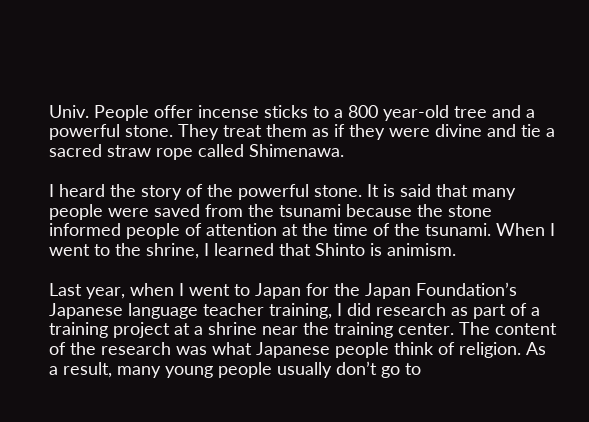Univ. People offer incense sticks to a 800 year-old tree and a powerful stone. They treat them as if they were divine and tie a sacred straw rope called Shimenawa.

I heard the story of the powerful stone. It is said that many people were saved from the tsunami because the stone informed people of attention at the time of the tsunami. When I went to the shrine, I learned that Shinto is animism.

Last year, when I went to Japan for the Japan Foundation’s Japanese language teacher training, I did research as part of a training project at a shrine near the training center. The content of the research was what Japanese people think of religion. As a result, many young people usually don’t go to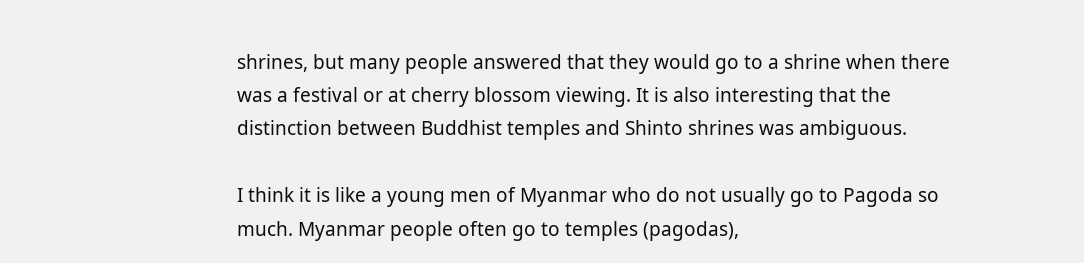shrines, but many people answered that they would go to a shrine when there was a festival or at cherry blossom viewing. It is also interesting that the distinction between Buddhist temples and Shinto shrines was ambiguous.

I think it is like a young men of Myanmar who do not usually go to Pagoda so much. Myanmar people often go to temples (pagodas),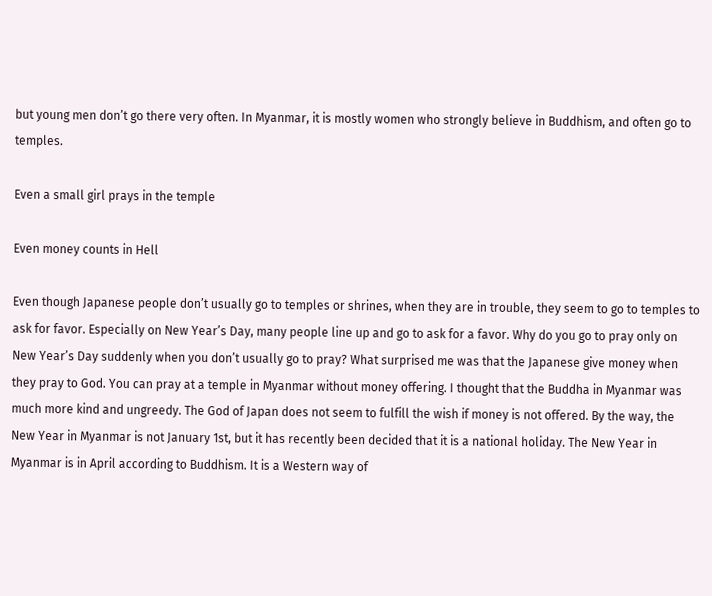but young men don’t go there very often. In Myanmar, it is mostly women who strongly believe in Buddhism, and often go to temples.

Even a small girl prays in the temple

Even money counts in Hell

Even though Japanese people don’t usually go to temples or shrines, when they are in trouble, they seem to go to temples to ask for favor. Especially on New Year’s Day, many people line up and go to ask for a favor. Why do you go to pray only on New Year’s Day suddenly when you don’t usually go to pray? What surprised me was that the Japanese give money when they pray to God. You can pray at a temple in Myanmar without money offering. I thought that the Buddha in Myanmar was much more kind and ungreedy. The God of Japan does not seem to fulfill the wish if money is not offered. By the way, the New Year in Myanmar is not January 1st, but it has recently been decided that it is a national holiday. The New Year in Myanmar is in April according to Buddhism. It is a Western way of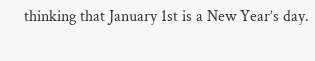thinking that January 1st is a New Year’s day.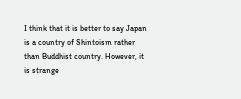I think that it is better to say Japan is a country of Shintoism rather than Buddhist country. However, it is strange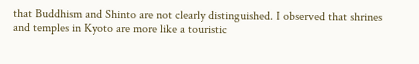that Buddhism and Shinto are not clearly distinguished. I observed that shrines and temples in Kyoto are more like a touristic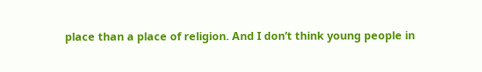place than a place of religion. And I don’t think young people in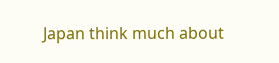Japan think much about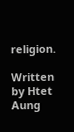religion.

Written by Htet Aung